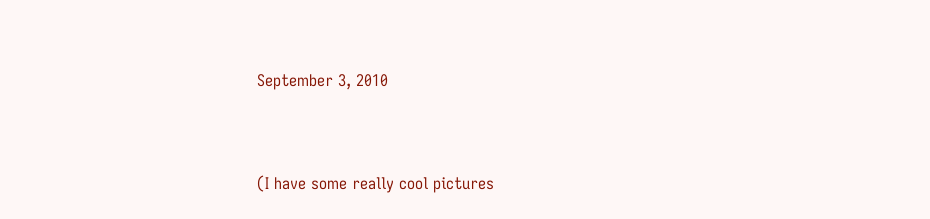September 3, 2010


(I have some really cool pictures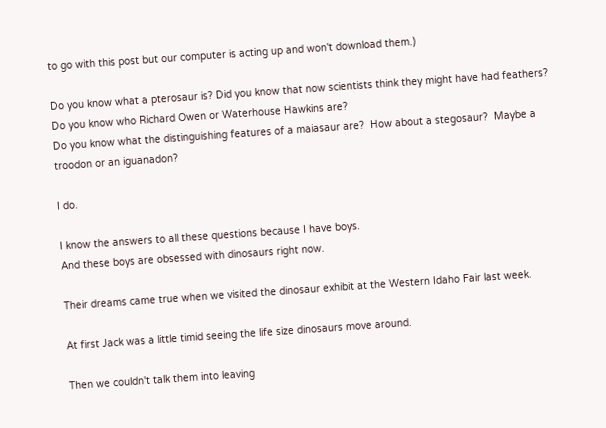to go with this post but our computer is acting up and won't download them.)

Do you know what a pterosaur is? Did you know that now scientists think they might have had feathers?
Do you know who Richard Owen or Waterhouse Hawkins are?
Do you know what the distinguishing features of a maiasaur are?  How about a stegosaur?  Maybe a troodon or an iguanadon?

I do.

I know the answers to all these questions because I have boys.
And these boys are obsessed with dinosaurs right now.

Their dreams came true when we visited the dinosaur exhibit at the Western Idaho Fair last week.

At first Jack was a little timid seeing the life size dinosaurs move around.

Then we couldn't talk them into leaving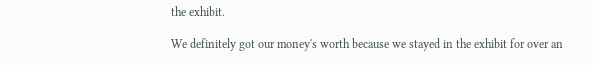the exhibit.

We definitely got our money's worth because we stayed in the exhibit for over an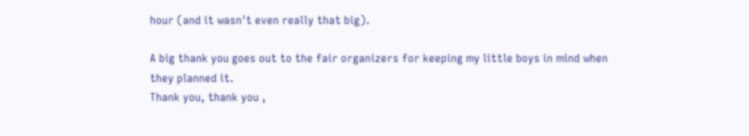hour (and it wasn't even really that big).

A big thank you goes out to the fair organizers for keeping my little boys in mind when they planned it.
Thank you, thank you ,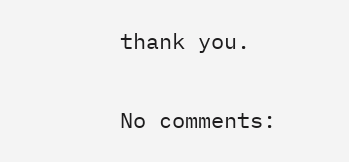thank you.


No comments: